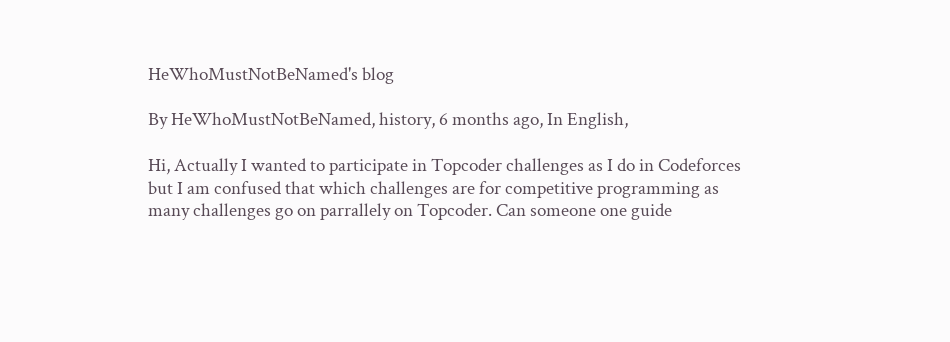HeWhoMustNotBeNamed's blog

By HeWhoMustNotBeNamed, history, 6 months ago, In English,

Hi, Actually I wanted to participate in Topcoder challenges as I do in Codeforces but I am confused that which challenges are for competitive programming as many challenges go on parrallely on Topcoder. Can someone one guide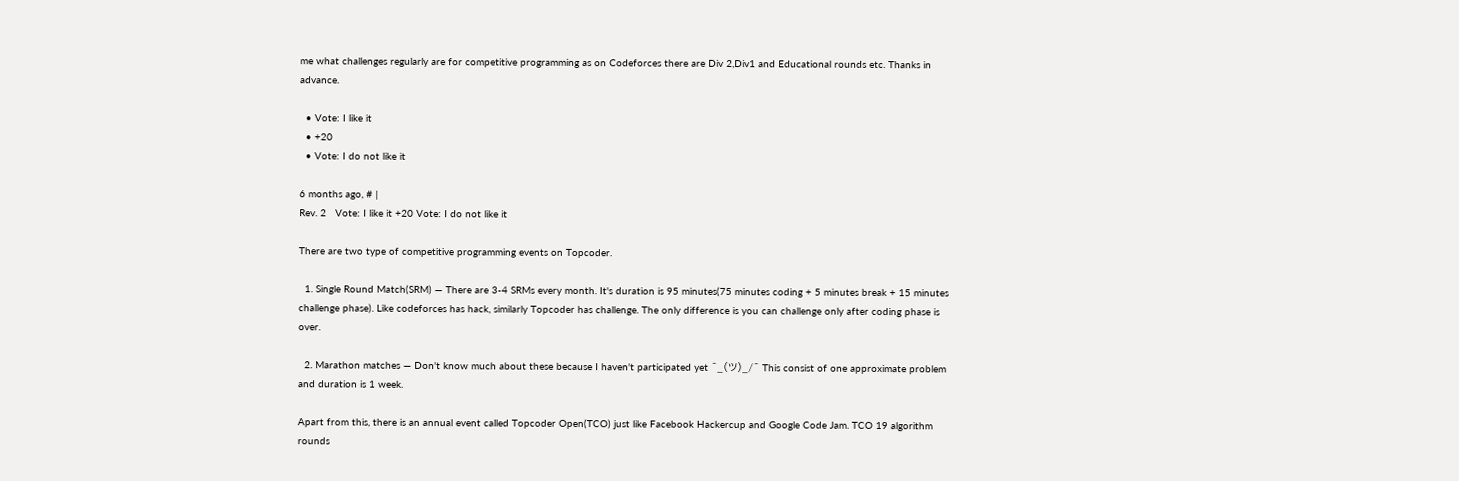me what challenges regularly are for competitive programming as on Codeforces there are Div 2,Div1 and Educational rounds etc. Thanks in advance.

  • Vote: I like it
  • +20
  • Vote: I do not like it

6 months ago, # |
Rev. 2   Vote: I like it +20 Vote: I do not like it

There are two type of competitive programming events on Topcoder.

  1. Single Round Match(SRM) — There are 3-4 SRMs every month. It's duration is 95 minutes(75 minutes coding + 5 minutes break + 15 minutes challenge phase). Like codeforces has hack, similarly Topcoder has challenge. The only difference is you can challenge only after coding phase is over.

  2. Marathon matches — Don't know much about these because I haven't participated yet ¯_(ツ)_/¯ This consist of one approximate problem and duration is 1 week.

Apart from this, there is an annual event called Topcoder Open(TCO) just like Facebook Hackercup and Google Code Jam. TCO 19 algorithm rounds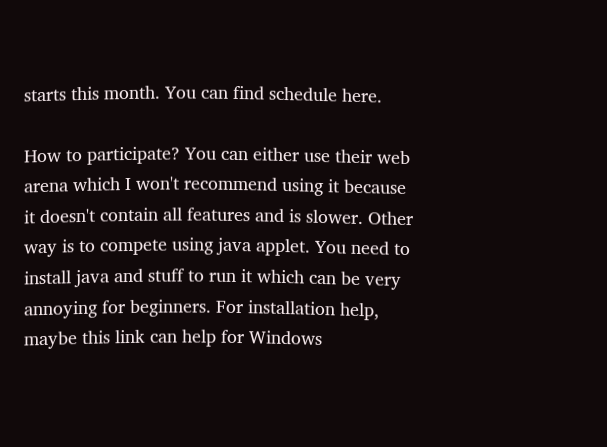starts this month. You can find schedule here.

How to participate? You can either use their web arena which I won't recommend using it because it doesn't contain all features and is slower. Other way is to compete using java applet. You need to install java and stuff to run it which can be very annoying for beginners. For installation help, maybe this link can help for Windows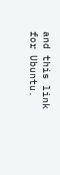and this link for Ubuntu.